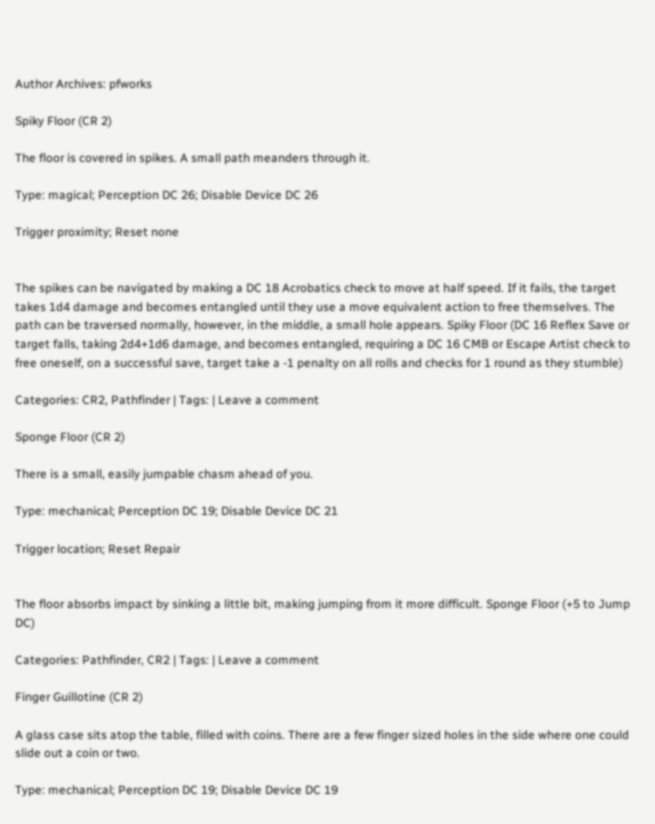Author Archives: pfworks

Spiky Floor (CR 2)

The floor is covered in spikes. A small path meanders through it.

Type: magical; Perception DC 26; Disable Device DC 26

Trigger proximity; Reset none


The spikes can be navigated by making a DC 18 Acrobatics check to move at half speed. If it fails, the target takes 1d4 damage and becomes entangled until they use a move equivalent action to free themselves. The path can be traversed normally, however, in the middle, a small hole appears. Spiky Floor (DC 16 Reflex Save or target falls, taking 2d4+1d6 damage, and becomes entangled, requiring a DC 16 CMB or Escape Artist check to free oneself, on a successful save, target take a -1 penalty on all rolls and checks for 1 round as they stumble)

Categories: CR2, Pathfinder | Tags: | Leave a comment

Sponge Floor (CR 2)

There is a small, easily jumpable chasm ahead of you.

Type: mechanical; Perception DC 19; Disable Device DC 21

Trigger location; Reset Repair


The floor absorbs impact by sinking a little bit, making jumping from it more difficult. Sponge Floor (+5 to Jump DC)

Categories: Pathfinder, CR2 | Tags: | Leave a comment

Finger Guillotine (CR 2)

A glass case sits atop the table, filled with coins. There are a few finger sized holes in the side where one could slide out a coin or two.

Type: mechanical; Perception DC 19; Disable Device DC 19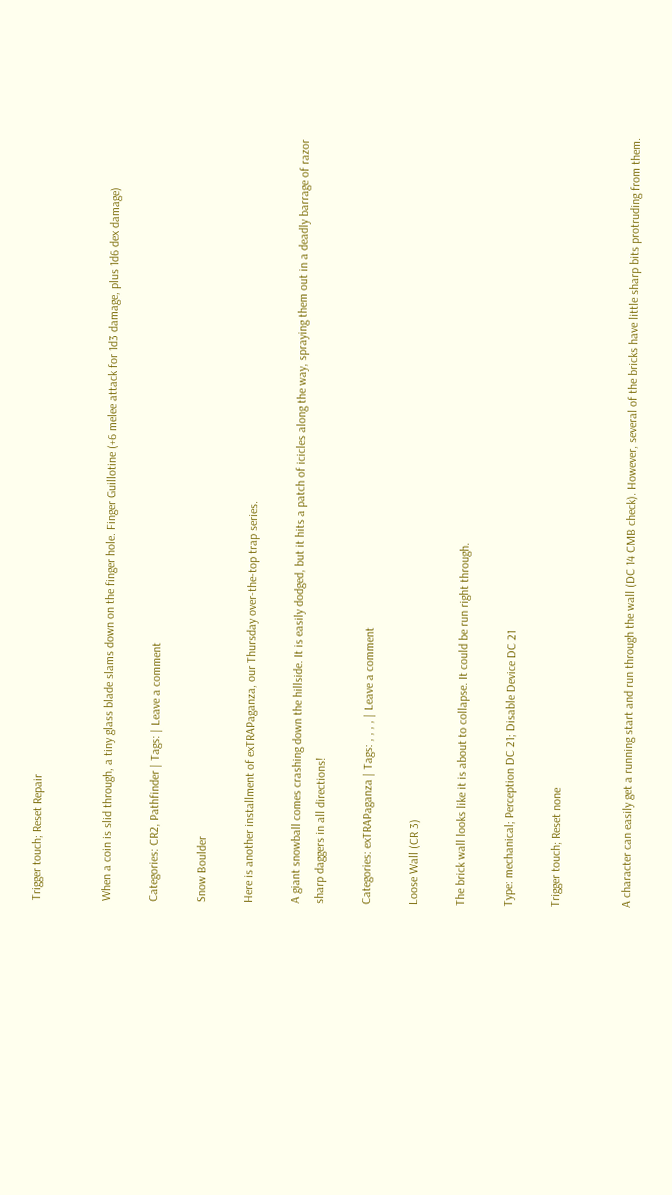Trigger touch; Reset Repair


When a coin is slid through, a tiny glass blade slams down on the finger hole. Finger Guillotine (+6 melee attack for 1d3 damage, plus 1d6 dex damage)

Categories: CR2, Pathfinder | Tags: | Leave a comment

Snow Boulder

Here is another installment of exTRAPaganza, our Thursday over-the-top trap series.

A giant snowball comes crashing down the hillside. It is easily dodged, but it hits a patch of icicles along the way, spraying them out in a deadly barrage of razor sharp daggers in all directions!

Categories: exTRAPaganza | Tags: , , , , | Leave a comment

Loose Wall (CR 3)

The brick wall looks like it is about to collapse. It could be run right through.

Type: mechanical; Perception DC 21; Disable Device DC 21

Trigger touch; Reset none


A character can easily get a running start and run through the wall (DC 14 CMB check). However, several of the bricks have little sharp bits protruding from them.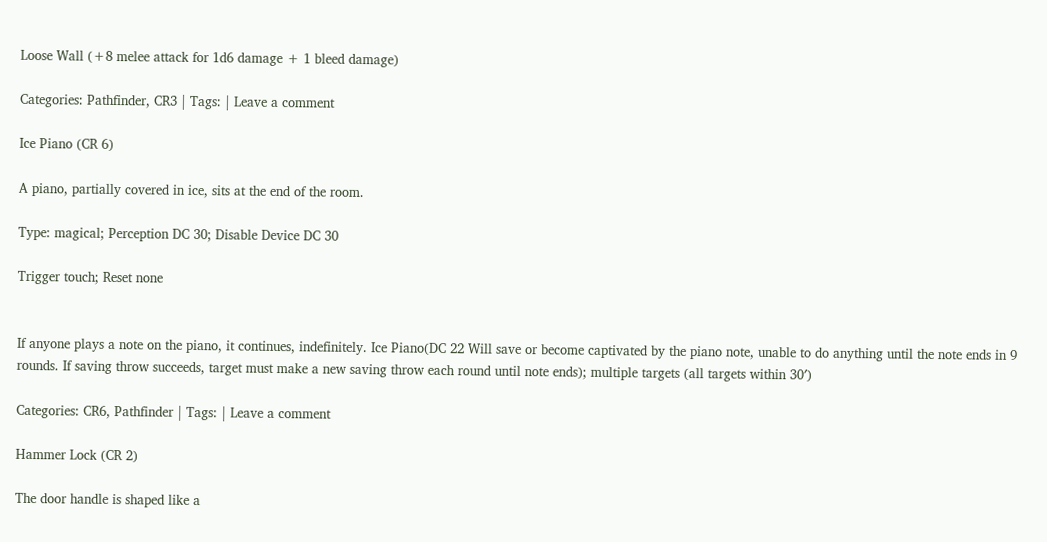Loose Wall (+8 melee attack for 1d6 damage + 1 bleed damage)

Categories: Pathfinder, CR3 | Tags: | Leave a comment

Ice Piano (CR 6)

A piano, partially covered in ice, sits at the end of the room.

Type: magical; Perception DC 30; Disable Device DC 30

Trigger touch; Reset none


If anyone plays a note on the piano, it continues, indefinitely. Ice Piano(DC 22 Will save or become captivated by the piano note, unable to do anything until the note ends in 9 rounds. If saving throw succeeds, target must make a new saving throw each round until note ends); multiple targets (all targets within 30′)

Categories: CR6, Pathfinder | Tags: | Leave a comment

Hammer Lock (CR 2)

The door handle is shaped like a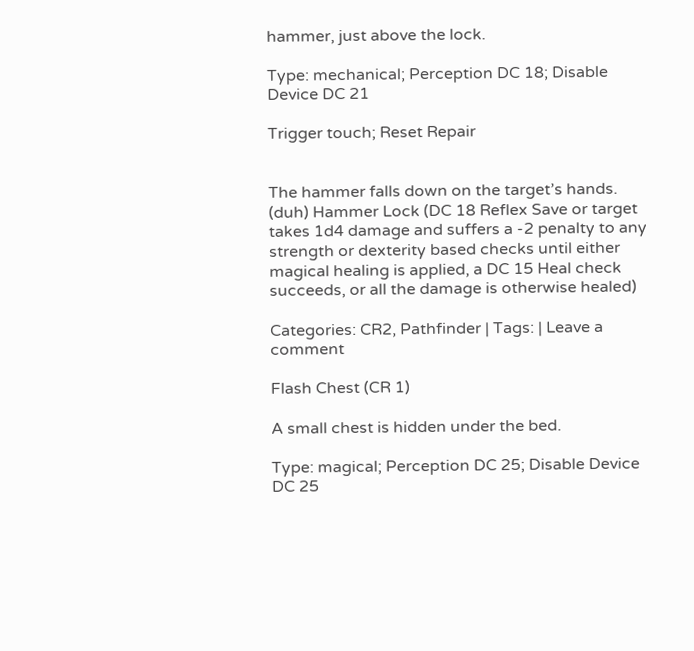hammer, just above the lock.

Type: mechanical; Perception DC 18; Disable Device DC 21

Trigger touch; Reset Repair


The hammer falls down on the target’s hands. (duh) Hammer Lock (DC 18 Reflex Save or target takes 1d4 damage and suffers a -2 penalty to any strength or dexterity based checks until either magical healing is applied, a DC 15 Heal check succeeds, or all the damage is otherwise healed)

Categories: CR2, Pathfinder | Tags: | Leave a comment

Flash Chest (CR 1)

A small chest is hidden under the bed.

Type: magical; Perception DC 25; Disable Device DC 25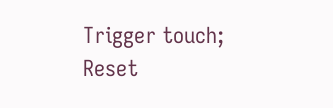Trigger touch; Reset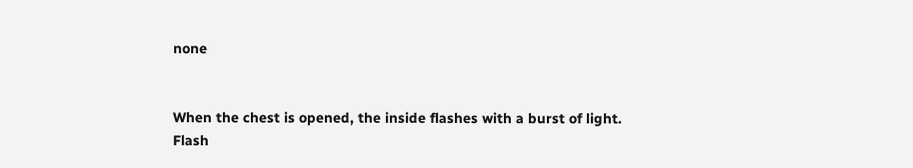none


When the chest is opened, the inside flashes with a burst of light. Flash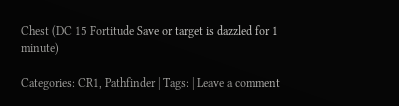Chest (DC 15 Fortitude Save or target is dazzled for 1 minute)

Categories: CR1, Pathfinder | Tags: | Leave a comment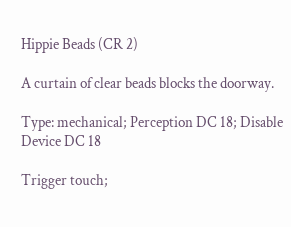Hippie Beads (CR 2)

A curtain of clear beads blocks the doorway.

Type: mechanical; Perception DC 18; Disable Device DC 18

Trigger touch;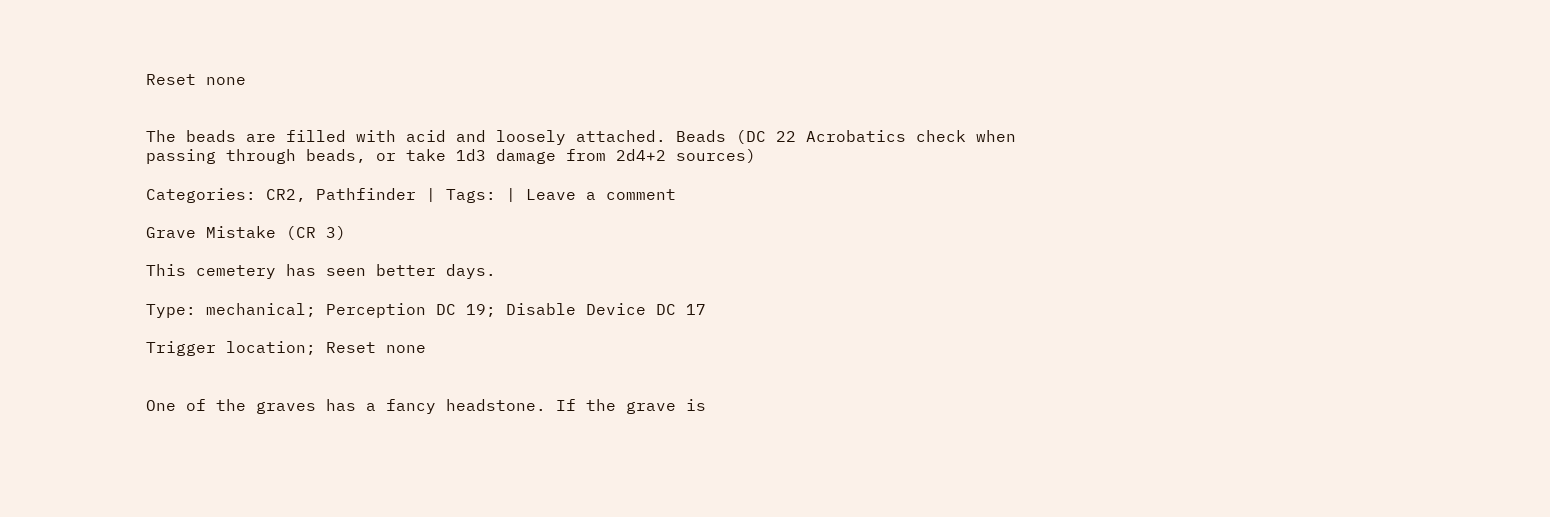Reset none


The beads are filled with acid and loosely attached. Beads (DC 22 Acrobatics check when passing through beads, or take 1d3 damage from 2d4+2 sources)

Categories: CR2, Pathfinder | Tags: | Leave a comment

Grave Mistake (CR 3)

This cemetery has seen better days.

Type: mechanical; Perception DC 19; Disable Device DC 17

Trigger location; Reset none


One of the graves has a fancy headstone. If the grave is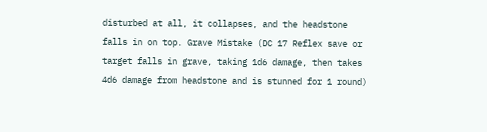disturbed at all, it collapses, and the headstone falls in on top. Grave Mistake (DC 17 Reflex save or target falls in grave, taking 1d6 damage, then takes 4d6 damage from headstone and is stunned for 1 round)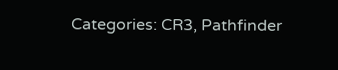Categories: CR3, Pathfinder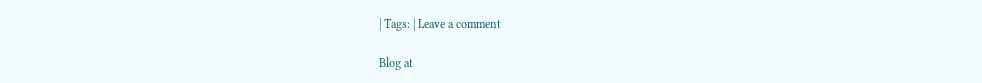| Tags: | Leave a comment

Blog at